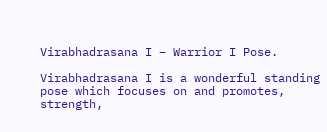Virabhadrasana I – Warrior I Pose.

Virabhadrasana I is a wonderful standing pose which focuses on and promotes, strength,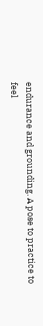endurance and grounding. A pose to practice to feel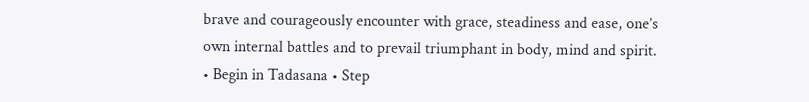brave and courageously encounter with grace, steadiness and ease, one’s own internal battles and to prevail triumphant in body, mind and spirit. • Begin in Tadasana • Step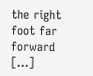the right foot far forward […]